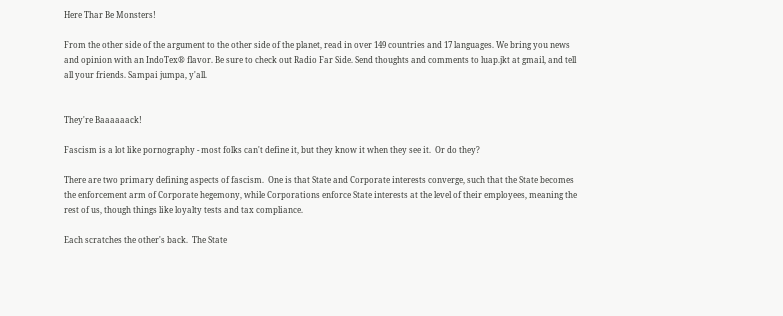Here Thar Be Monsters!

From the other side of the argument to the other side of the planet, read in over 149 countries and 17 languages. We bring you news and opinion with an IndoTex® flavor. Be sure to check out Radio Far Side. Send thoughts and comments to luap.jkt at gmail, and tell all your friends. Sampai jumpa, y'all.


They're Baaaaaack!

Fascism is a lot like pornography - most folks can't define it, but they know it when they see it.  Or do they?

There are two primary defining aspects of fascism.  One is that State and Corporate interests converge, such that the State becomes the enforcement arm of Corporate hegemony, while Corporations enforce State interests at the level of their employees, meaning the rest of us, though things like loyalty tests and tax compliance.

Each scratches the other's back.  The State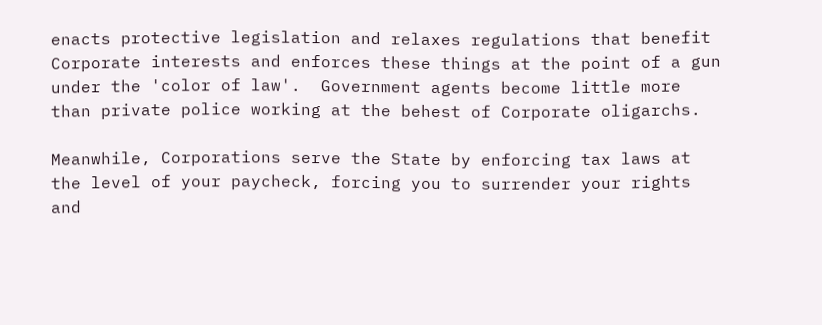enacts protective legislation and relaxes regulations that benefit Corporate interests and enforces these things at the point of a gun under the 'color of law'.  Government agents become little more than private police working at the behest of Corporate oligarchs.

Meanwhile, Corporations serve the State by enforcing tax laws at the level of your paycheck, forcing you to surrender your rights and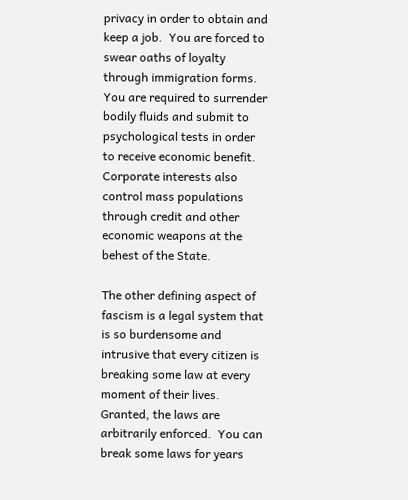privacy in order to obtain and keep a job.  You are forced to swear oaths of loyalty through immigration forms.  You are required to surrender bodily fluids and submit to psychological tests in order to receive economic benefit.  Corporate interests also control mass populations through credit and other economic weapons at the behest of the State.

The other defining aspect of fascism is a legal system that is so burdensome and intrusive that every citizen is breaking some law at every moment of their lives.  Granted, the laws are arbitrarily enforced.  You can break some laws for years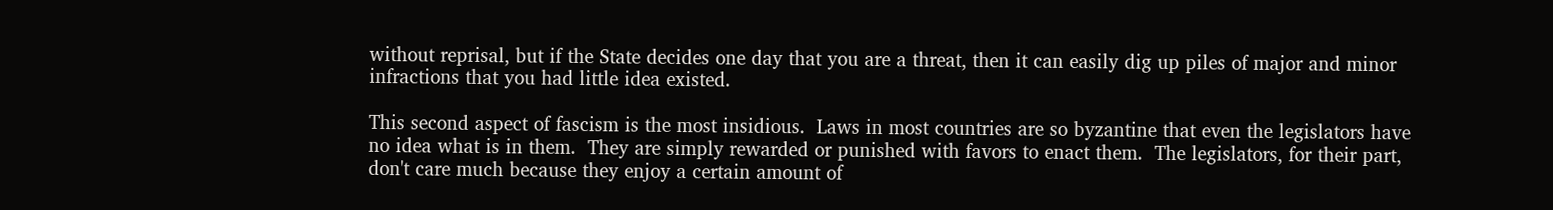without reprisal, but if the State decides one day that you are a threat, then it can easily dig up piles of major and minor infractions that you had little idea existed.

This second aspect of fascism is the most insidious.  Laws in most countries are so byzantine that even the legislators have no idea what is in them.  They are simply rewarded or punished with favors to enact them.  The legislators, for their part, don't care much because they enjoy a certain amount of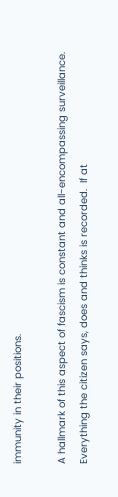immunity in their positions.

A hallmark of this aspect of fascism is constant and all-encompassing surveillance.  Everything the citizen says, does and thinks is recorded.  If at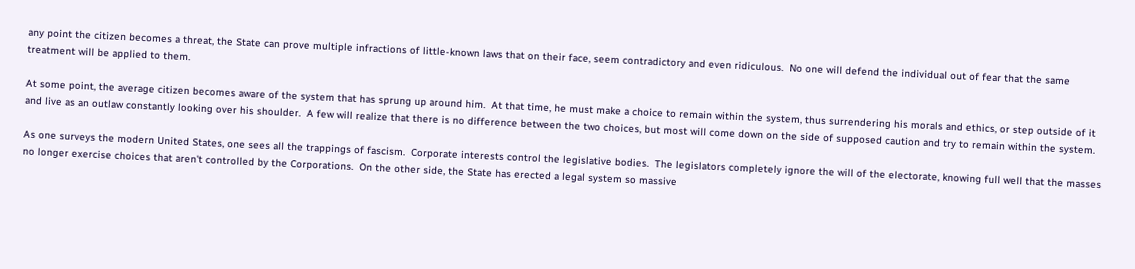any point the citizen becomes a threat, the State can prove multiple infractions of little-known laws that on their face, seem contradictory and even ridiculous.  No one will defend the individual out of fear that the same treatment will be applied to them.

At some point, the average citizen becomes aware of the system that has sprung up around him.  At that time, he must make a choice to remain within the system, thus surrendering his morals and ethics, or step outside of it and live as an outlaw constantly looking over his shoulder.  A few will realize that there is no difference between the two choices, but most will come down on the side of supposed caution and try to remain within the system.

As one surveys the modern United States, one sees all the trappings of fascism.  Corporate interests control the legislative bodies.  The legislators completely ignore the will of the electorate, knowing full well that the masses no longer exercise choices that aren't controlled by the Corporations.  On the other side, the State has erected a legal system so massive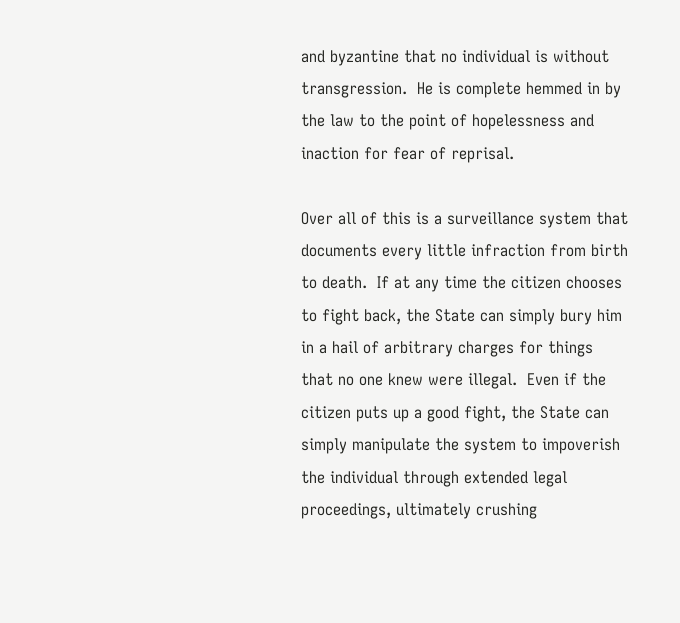and byzantine that no individual is without transgression.  He is complete hemmed in by the law to the point of hopelessness and inaction for fear of reprisal.

Over all of this is a surveillance system that documents every little infraction from birth to death.  If at any time the citizen chooses to fight back, the State can simply bury him in a hail of arbitrary charges for things that no one knew were illegal.  Even if the citizen puts up a good fight, the State can simply manipulate the system to impoverish the individual through extended legal proceedings, ultimately crushing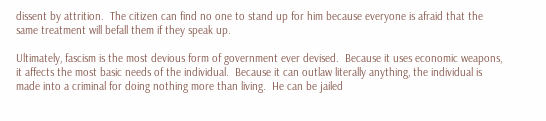dissent by attrition.  The citizen can find no one to stand up for him because everyone is afraid that the same treatment will befall them if they speak up.

Ultimately, fascism is the most devious form of government ever devised.  Because it uses economic weapons, it affects the most basic needs of the individual.  Because it can outlaw literally anything, the individual is made into a criminal for doing nothing more than living.  He can be jailed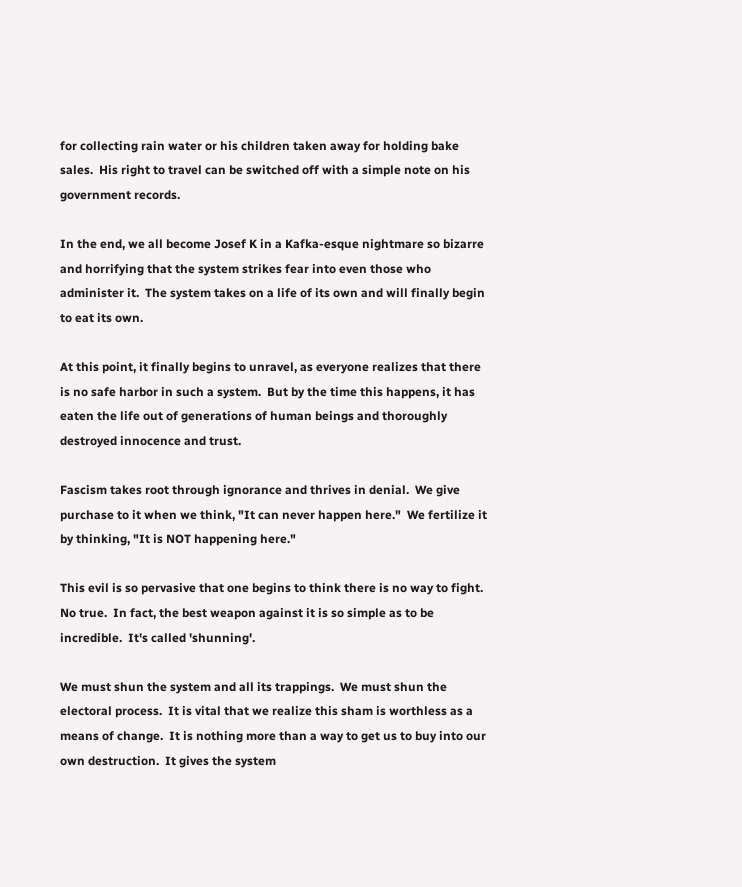for collecting rain water or his children taken away for holding bake sales.  His right to travel can be switched off with a simple note on his government records.

In the end, we all become Josef K in a Kafka-esque nightmare so bizarre and horrifying that the system strikes fear into even those who administer it.  The system takes on a life of its own and will finally begin to eat its own.

At this point, it finally begins to unravel, as everyone realizes that there is no safe harbor in such a system.  But by the time this happens, it has eaten the life out of generations of human beings and thoroughly destroyed innocence and trust.

Fascism takes root through ignorance and thrives in denial.  We give purchase to it when we think, "It can never happen here."  We fertilize it by thinking, "It is NOT happening here."

This evil is so pervasive that one begins to think there is no way to fight.  No true.  In fact, the best weapon against it is so simple as to be incredible.  It's called 'shunning'.

We must shun the system and all its trappings.  We must shun the electoral process.  It is vital that we realize this sham is worthless as a means of change.  It is nothing more than a way to get us to buy into our own destruction.  It gives the system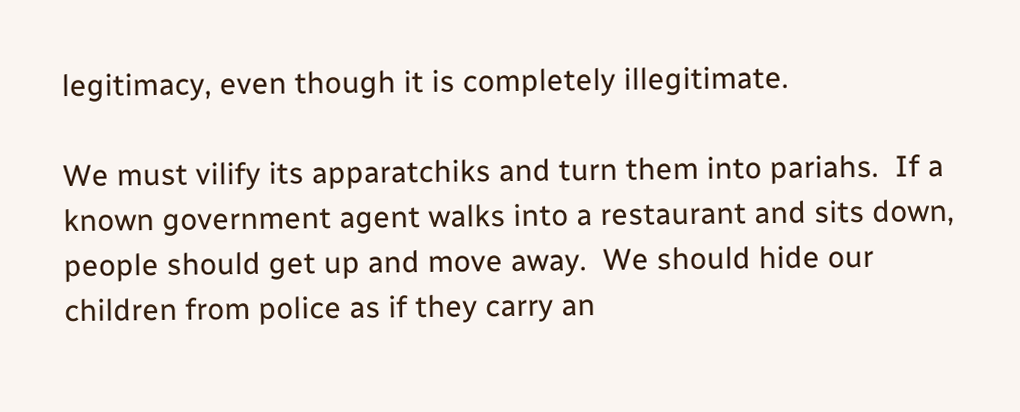legitimacy, even though it is completely illegitimate.

We must vilify its apparatchiks and turn them into pariahs.  If a known government agent walks into a restaurant and sits down, people should get up and move away.  We should hide our children from police as if they carry an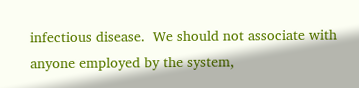infectious disease.  We should not associate with anyone employed by the system,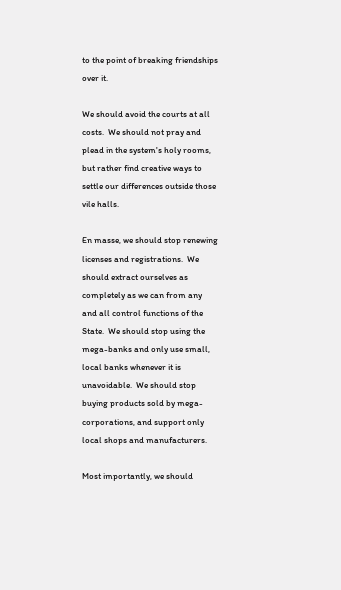to the point of breaking friendships over it.

We should avoid the courts at all costs.  We should not pray and plead in the system's holy rooms, but rather find creative ways to settle our differences outside those vile halls.

En masse, we should stop renewing licenses and registrations.  We should extract ourselves as completely as we can from any and all control functions of the State.  We should stop using the mega-banks and only use small, local banks whenever it is unavoidable.  We should stop buying products sold by mega-corporations, and support only local shops and manufacturers.

Most importantly, we should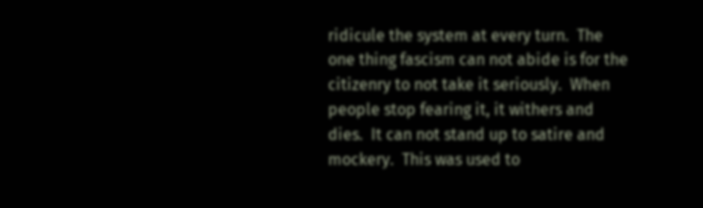ridicule the system at every turn.  The one thing fascism can not abide is for the citizenry to not take it seriously.  When people stop fearing it, it withers and dies.  It can not stand up to satire and mockery.  This was used to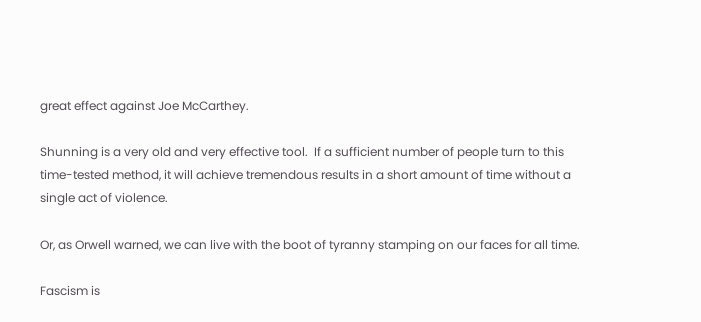great effect against Joe McCarthey.

Shunning is a very old and very effective tool.  If a sufficient number of people turn to this time-tested method, it will achieve tremendous results in a short amount of time without a single act of violence.

Or, as Orwell warned, we can live with the boot of tyranny stamping on our faces for all time.

Fascism is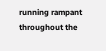running rampant throughout the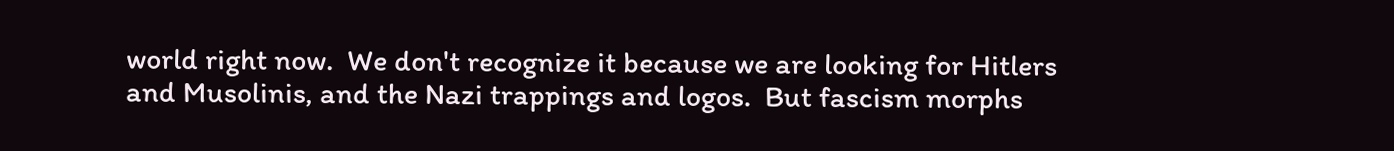world right now.  We don't recognize it because we are looking for Hitlers and Musolinis, and the Nazi trappings and logos.  But fascism morphs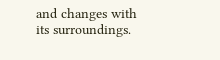and changes with its surroundings.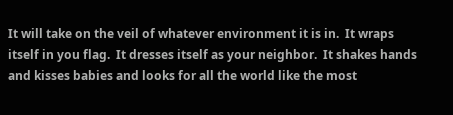It will take on the veil of whatever environment it is in.  It wraps itself in you flag.  It dresses itself as your neighbor.  It shakes hands and kisses babies and looks for all the world like the most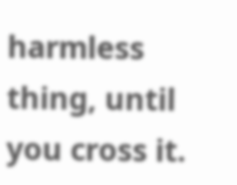harmless thing, until you cross it.